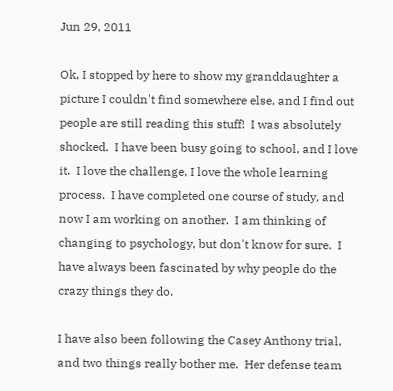Jun 29, 2011

Ok, I stopped by here to show my granddaughter a picture I couldn't find somewhere else, and I find out people are still reading this stuff!  I was absolutely shocked.  I have been busy going to school, and I love it.  I love the challenge, I love the whole learning process.  I have completed one course of study, and now I am working on another.  I am thinking of changing to psychology, but don't know for sure.  I have always been fascinated by why people do the crazy things they do.

I have also been following the Casey Anthony trial, and two things really bother me.  Her defense team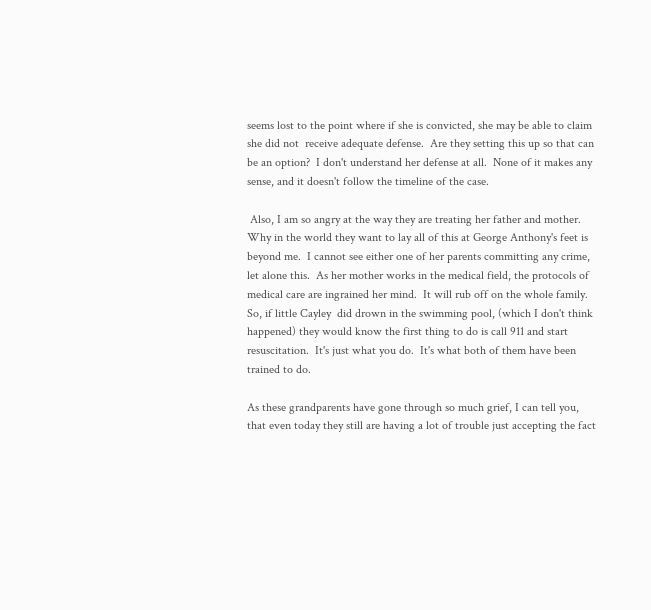seems lost to the point where if she is convicted, she may be able to claim she did not  receive adequate defense.  Are they setting this up so that can be an option?  I don't understand her defense at all.  None of it makes any sense, and it doesn't follow the timeline of the case.

 Also, I am so angry at the way they are treating her father and mother.  Why in the world they want to lay all of this at George Anthony's feet is beyond me.  I cannot see either one of her parents committing any crime, let alone this.  As her mother works in the medical field, the protocols of medical care are ingrained her mind.  It will rub off on the whole family.  So, if little Cayley  did drown in the swimming pool, (which I don't think happened) they would know the first thing to do is call 911 and start resuscitation.  It's just what you do.  It's what both of them have been trained to do.

As these grandparents have gone through so much grief, I can tell you, that even today they still are having a lot of trouble just accepting the fact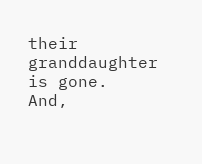their granddaughter is gone.  And,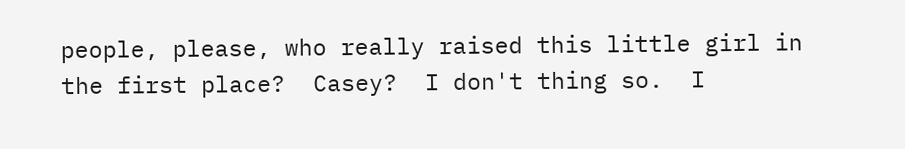people, please, who really raised this little girl in the first place?  Casey?  I don't thing so.  I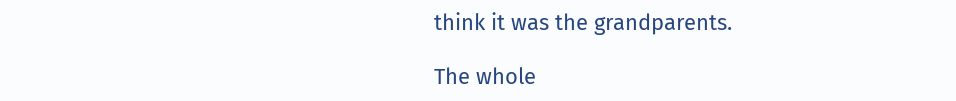think it was the grandparents.

The whole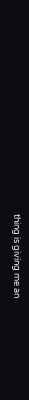thing is giving me an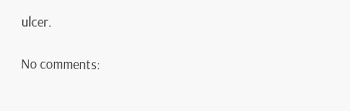ulcer.

No comments: